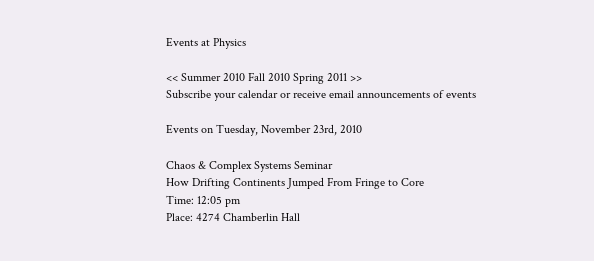Events at Physics

<< Summer 2010 Fall 2010 Spring 2011 >>
Subscribe your calendar or receive email announcements of events

Events on Tuesday, November 23rd, 2010

Chaos & Complex Systems Seminar
How Drifting Continents Jumped From Fringe to Core
Time: 12:05 pm
Place: 4274 Chamberlin Hall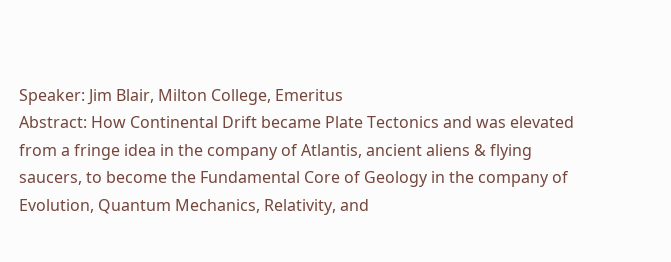Speaker: Jim Blair, Milton College, Emeritus
Abstract: How Continental Drift became Plate Tectonics and was elevated from a fringe idea in the company of Atlantis, ancient aliens & flying saucers, to become the Fundamental Core of Geology in the company of Evolution, Quantum Mechanics, Relativity, and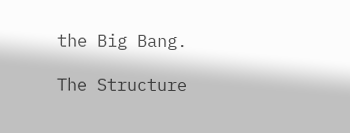the Big Bang.

The Structure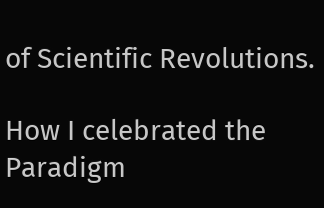of Scientific Revolutions.

How I celebrated the Paradigm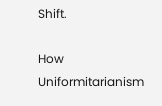Shift.

How Uniformitarianism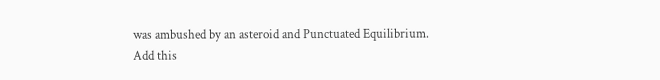was ambushed by an asteroid and Punctuated Equilibrium.
Add this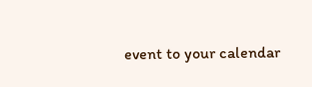event to your calendar